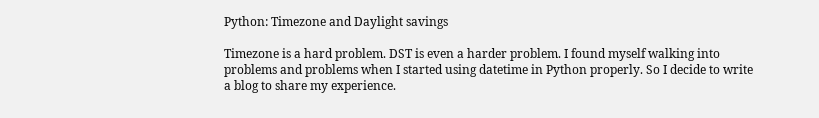Python: Timezone and Daylight savings

Timezone is a hard problem. DST is even a harder problem. I found myself walking into problems and problems when I started using datetime in Python properly. So I decide to write a blog to share my experience.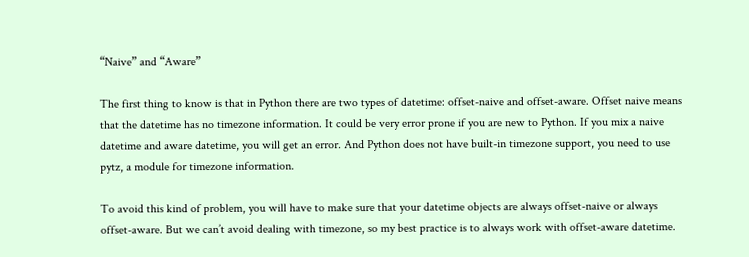“Naive” and “Aware”

The first thing to know is that in Python there are two types of datetime: offset-naive and offset-aware. Offset naive means that the datetime has no timezone information. It could be very error prone if you are new to Python. If you mix a naive datetime and aware datetime, you will get an error. And Python does not have built-in timezone support, you need to use pytz, a module for timezone information.

To avoid this kind of problem, you will have to make sure that your datetime objects are always offset-naive or always offset-aware. But we can’t avoid dealing with timezone, so my best practice is to always work with offset-aware datetime.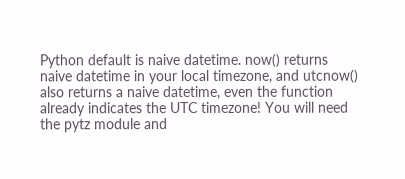Python default is naive datetime. now() returns naive datetime in your local timezone, and utcnow() also returns a naive datetime, even the function already indicates the UTC timezone! You will need the pytz module and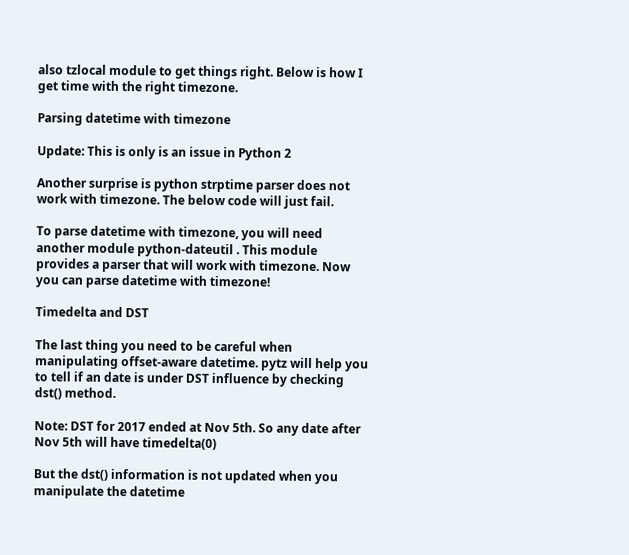also tzlocal module to get things right. Below is how I get time with the right timezone.

Parsing datetime with timezone

Update: This is only is an issue in Python 2

Another surprise is python strptime parser does not work with timezone. The below code will just fail.

To parse datetime with timezone, you will need another module python-dateutil . This module provides a parser that will work with timezone. Now you can parse datetime with timezone!

Timedelta and DST

The last thing you need to be careful when manipulating offset-aware datetime. pytz will help you to tell if an date is under DST influence by checking dst() method.

Note: DST for 2017 ended at Nov 5th. So any date after Nov 5th will have timedelta(0)

But the dst() information is not updated when you manipulate the datetime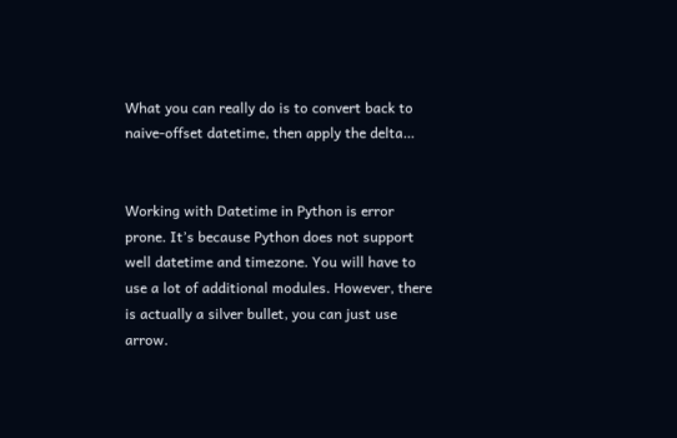What you can really do is to convert back to naive-offset datetime, then apply the delta…


Working with Datetime in Python is error prone. It’s because Python does not support well datetime and timezone. You will have to use a lot of additional modules. However, there is actually a silver bullet, you can just use arrow.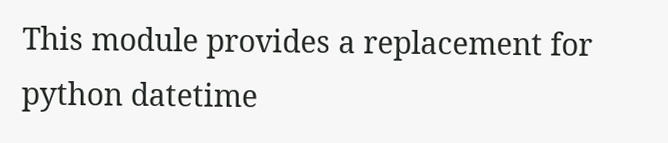This module provides a replacement for python datetime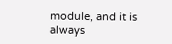module, and it is always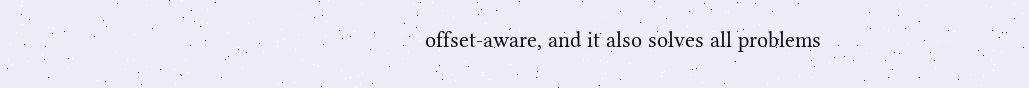offset-aware, and it also solves all problems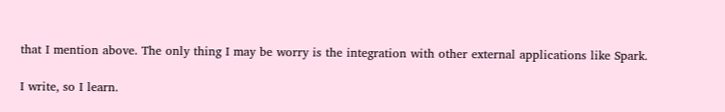that I mention above. The only thing I may be worry is the integration with other external applications like Spark.

I write, so I learn.